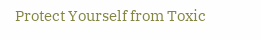Protect Yourself from Toxic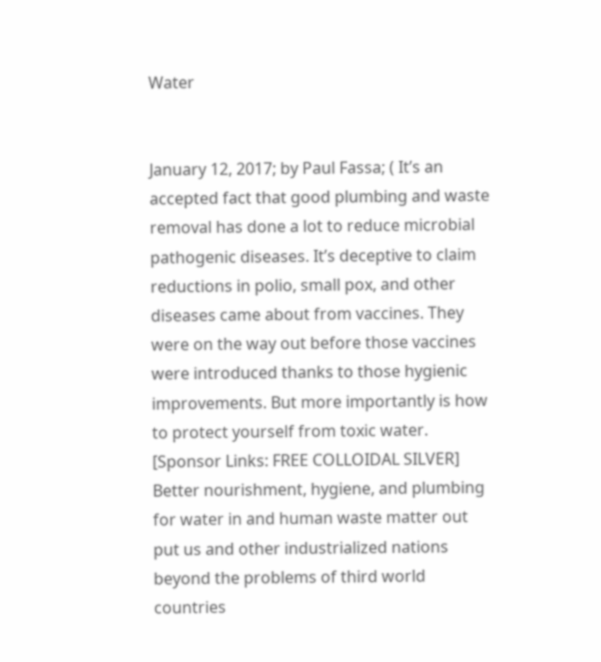Water


January 12, 2017; by Paul Fassa; ( It’s an accepted fact that good plumbing and waste removal has done a lot to reduce microbial pathogenic diseases. It’s deceptive to claim reductions in polio, small pox, and other diseases came about from vaccines. They were on the way out before those vaccines were introduced thanks to those hygienic improvements. But more importantly is how to protect yourself from toxic water. [Sponsor Links: FREE COLLOIDAL SILVER] Better nourishment, hygiene, and plumbing for water in and human waste matter out put us and other industrialized nations beyond the problems of third world countries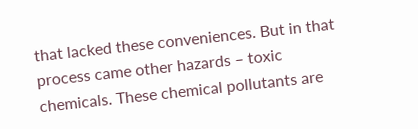that lacked these conveniences. But in that process came other hazards – toxic chemicals. These chemical pollutants are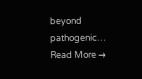beyond pathogenic… Read More →